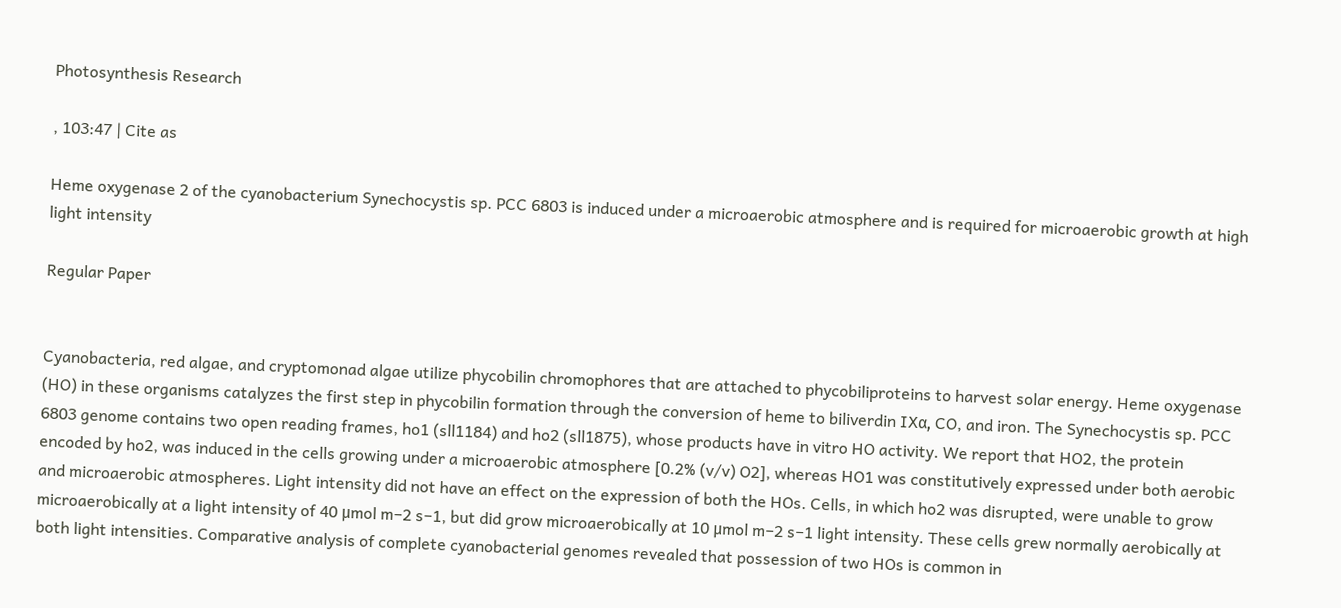Photosynthesis Research

, 103:47 | Cite as

Heme oxygenase 2 of the cyanobacterium Synechocystis sp. PCC 6803 is induced under a microaerobic atmosphere and is required for microaerobic growth at high light intensity

Regular Paper


Cyanobacteria, red algae, and cryptomonad algae utilize phycobilin chromophores that are attached to phycobiliproteins to harvest solar energy. Heme oxygenase (HO) in these organisms catalyzes the first step in phycobilin formation through the conversion of heme to biliverdin IXα, CO, and iron. The Synechocystis sp. PCC 6803 genome contains two open reading frames, ho1 (sll1184) and ho2 (sll1875), whose products have in vitro HO activity. We report that HO2, the protein encoded by ho2, was induced in the cells growing under a microaerobic atmosphere [0.2% (v/v) O2], whereas HO1 was constitutively expressed under both aerobic and microaerobic atmospheres. Light intensity did not have an effect on the expression of both the HOs. Cells, in which ho2 was disrupted, were unable to grow microaerobically at a light intensity of 40 μmol m−2 s−1, but did grow microaerobically at 10 μmol m−2 s−1 light intensity. These cells grew normally aerobically at both light intensities. Comparative analysis of complete cyanobacterial genomes revealed that possession of two HOs is common in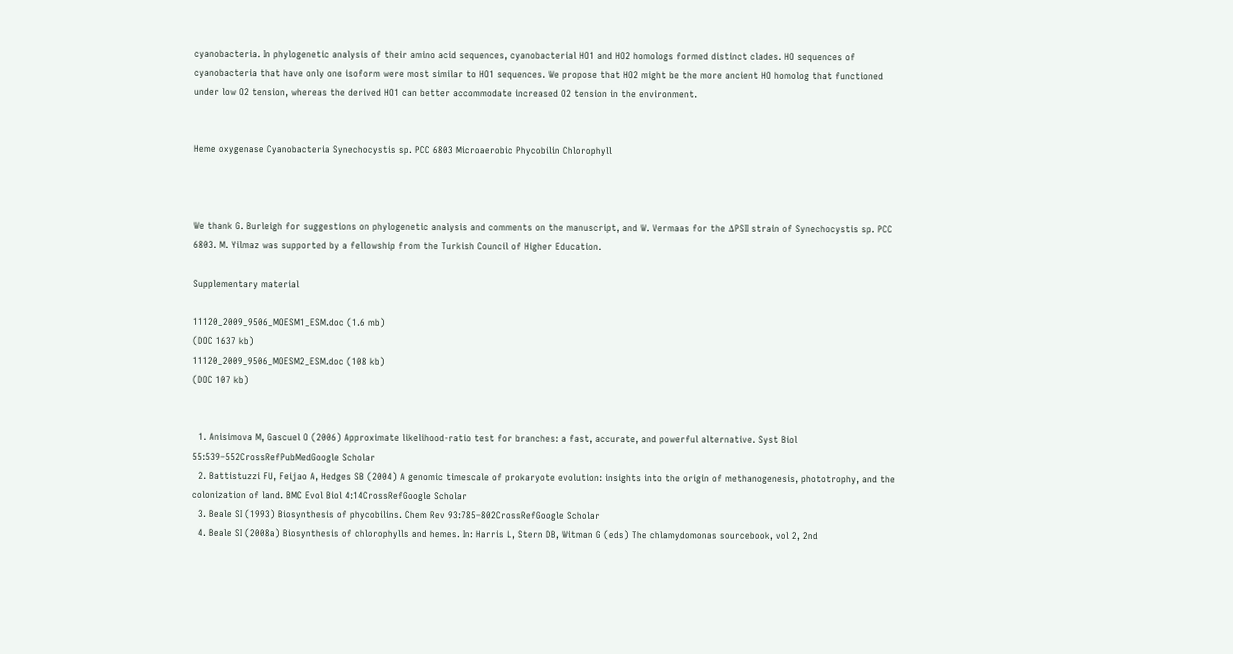cyanobacteria. In phylogenetic analysis of their amino acid sequences, cyanobacterial HO1 and HO2 homologs formed distinct clades. HO sequences of cyanobacteria that have only one isoform were most similar to HO1 sequences. We propose that HO2 might be the more ancient HO homolog that functioned under low O2 tension, whereas the derived HO1 can better accommodate increased O2 tension in the environment.


Heme oxygenase Cyanobacteria Synechocystis sp. PCC 6803 Microaerobic Phycobilin Chlorophyll



We thank G. Burleigh for suggestions on phylogenetic analysis and comments on the manuscript, and W. Vermaas for the ΔPSII strain of Synechocystis sp. PCC 6803. M. Yilmaz was supported by a fellowship from the Turkish Council of Higher Education.

Supplementary material

11120_2009_9506_MOESM1_ESM.doc (1.6 mb)
(DOC 1637 kb)
11120_2009_9506_MOESM2_ESM.doc (108 kb)
(DOC 107 kb)


  1. Anisimova M, Gascuel O (2006) Approximate likelihood-ratio test for branches: a fast, accurate, and powerful alternative. Syst Biol 55:539–552CrossRefPubMedGoogle Scholar
  2. Battistuzzi FU, Feijao A, Hedges SB (2004) A genomic timescale of prokaryote evolution: insights into the origin of methanogenesis, phototrophy, and the colonization of land. BMC Evol Biol 4:14CrossRefGoogle Scholar
  3. Beale SI (1993) Biosynthesis of phycobilins. Chem Rev 93:785–802CrossRefGoogle Scholar
  4. Beale SI (2008a) Biosynthesis of chlorophylls and hemes. In: Harris L, Stern DB, Witman G (eds) The chlamydomonas sourcebook, vol 2, 2nd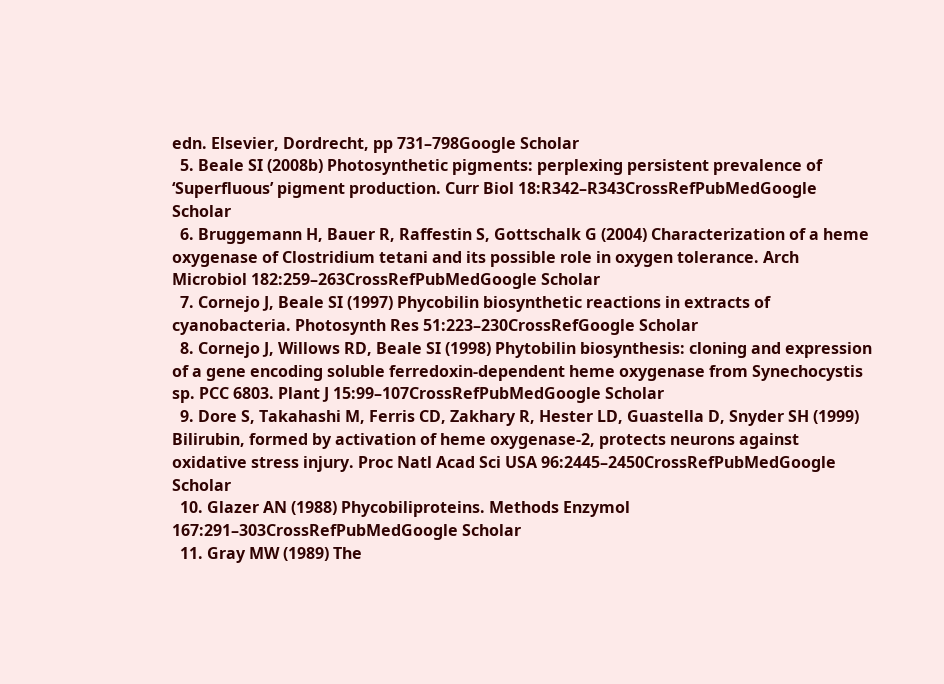edn. Elsevier, Dordrecht, pp 731–798Google Scholar
  5. Beale SI (2008b) Photosynthetic pigments: perplexing persistent prevalence of ‘Superfluous’ pigment production. Curr Biol 18:R342–R343CrossRefPubMedGoogle Scholar
  6. Bruggemann H, Bauer R, Raffestin S, Gottschalk G (2004) Characterization of a heme oxygenase of Clostridium tetani and its possible role in oxygen tolerance. Arch Microbiol 182:259–263CrossRefPubMedGoogle Scholar
  7. Cornejo J, Beale SI (1997) Phycobilin biosynthetic reactions in extracts of cyanobacteria. Photosynth Res 51:223–230CrossRefGoogle Scholar
  8. Cornejo J, Willows RD, Beale SI (1998) Phytobilin biosynthesis: cloning and expression of a gene encoding soluble ferredoxin-dependent heme oxygenase from Synechocystis sp. PCC 6803. Plant J 15:99–107CrossRefPubMedGoogle Scholar
  9. Dore S, Takahashi M, Ferris CD, Zakhary R, Hester LD, Guastella D, Snyder SH (1999) Bilirubin, formed by activation of heme oxygenase-2, protects neurons against oxidative stress injury. Proc Natl Acad Sci USA 96:2445–2450CrossRefPubMedGoogle Scholar
  10. Glazer AN (1988) Phycobiliproteins. Methods Enzymol 167:291–303CrossRefPubMedGoogle Scholar
  11. Gray MW (1989) The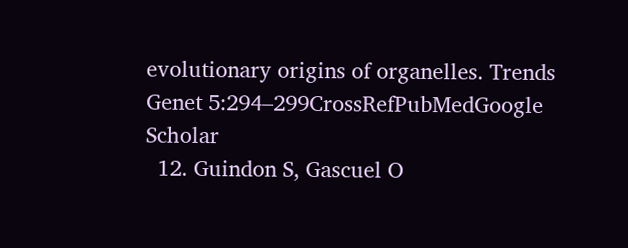evolutionary origins of organelles. Trends Genet 5:294–299CrossRefPubMedGoogle Scholar
  12. Guindon S, Gascuel O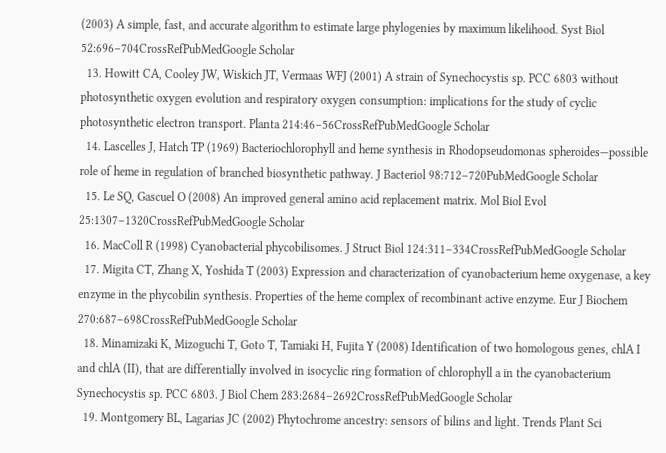(2003) A simple, fast, and accurate algorithm to estimate large phylogenies by maximum likelihood. Syst Biol 52:696–704CrossRefPubMedGoogle Scholar
  13. Howitt CA, Cooley JW, Wiskich JT, Vermaas WFJ (2001) A strain of Synechocystis sp. PCC 6803 without photosynthetic oxygen evolution and respiratory oxygen consumption: implications for the study of cyclic photosynthetic electron transport. Planta 214:46–56CrossRefPubMedGoogle Scholar
  14. Lascelles J, Hatch TP (1969) Bacteriochlorophyll and heme synthesis in Rhodopseudomonas spheroides—possible role of heme in regulation of branched biosynthetic pathway. J Bacteriol 98:712–720PubMedGoogle Scholar
  15. Le SQ, Gascuel O (2008) An improved general amino acid replacement matrix. Mol Biol Evol 25:1307–1320CrossRefPubMedGoogle Scholar
  16. MacColl R (1998) Cyanobacterial phycobilisomes. J Struct Biol 124:311–334CrossRefPubMedGoogle Scholar
  17. Migita CT, Zhang X, Yoshida T (2003) Expression and characterization of cyanobacterium heme oxygenase, a key enzyme in the phycobilin synthesis. Properties of the heme complex of recombinant active enzyme. Eur J Biochem 270:687–698CrossRefPubMedGoogle Scholar
  18. Minamizaki K, Mizoguchi T, Goto T, Tamiaki H, Fujita Y (2008) Identification of two homologous genes, chlA I and chlA (II), that are differentially involved in isocyclic ring formation of chlorophyll a in the cyanobacterium Synechocystis sp. PCC 6803. J Biol Chem 283:2684–2692CrossRefPubMedGoogle Scholar
  19. Montgomery BL, Lagarias JC (2002) Phytochrome ancestry: sensors of bilins and light. Trends Plant Sci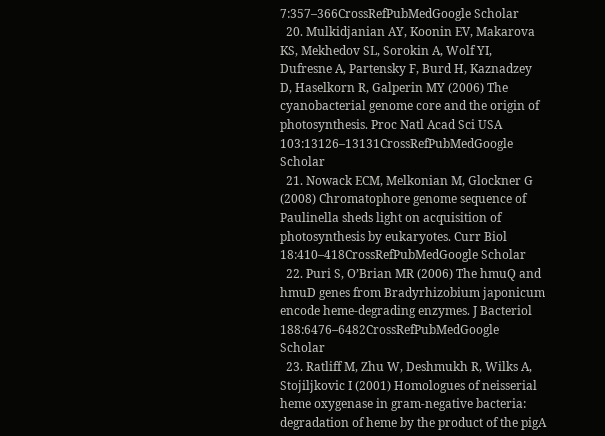7:357–366CrossRefPubMedGoogle Scholar
  20. Mulkidjanian AY, Koonin EV, Makarova KS, Mekhedov SL, Sorokin A, Wolf YI, Dufresne A, Partensky F, Burd H, Kaznadzey D, Haselkorn R, Galperin MY (2006) The cyanobacterial genome core and the origin of photosynthesis. Proc Natl Acad Sci USA 103:13126–13131CrossRefPubMedGoogle Scholar
  21. Nowack ECM, Melkonian M, Glockner G (2008) Chromatophore genome sequence of Paulinella sheds light on acquisition of photosynthesis by eukaryotes. Curr Biol 18:410–418CrossRefPubMedGoogle Scholar
  22. Puri S, O’Brian MR (2006) The hmuQ and hmuD genes from Bradyrhizobium japonicum encode heme-degrading enzymes. J Bacteriol 188:6476–6482CrossRefPubMedGoogle Scholar
  23. Ratliff M, Zhu W, Deshmukh R, Wilks A, Stojiljkovic I (2001) Homologues of neisserial heme oxygenase in gram-negative bacteria: degradation of heme by the product of the pigA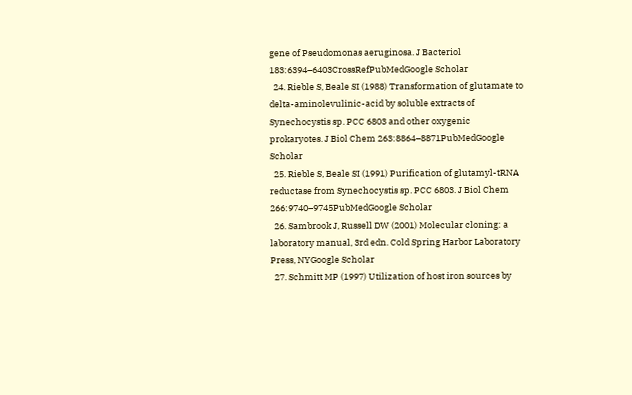gene of Pseudomonas aeruginosa. J Bacteriol 183:6394–6403CrossRefPubMedGoogle Scholar
  24. Rieble S, Beale SI (1988) Transformation of glutamate to delta-aminolevulinic-acid by soluble extracts of Synechocystis sp. PCC 6803 and other oxygenic prokaryotes. J Biol Chem 263:8864–8871PubMedGoogle Scholar
  25. Rieble S, Beale SI (1991) Purification of glutamyl-tRNA reductase from Synechocystis sp. PCC 6803. J Biol Chem 266:9740–9745PubMedGoogle Scholar
  26. Sambrook J, Russell DW (2001) Molecular cloning: a laboratory manual, 3rd edn. Cold Spring Harbor Laboratory Press, NYGoogle Scholar
  27. Schmitt MP (1997) Utilization of host iron sources by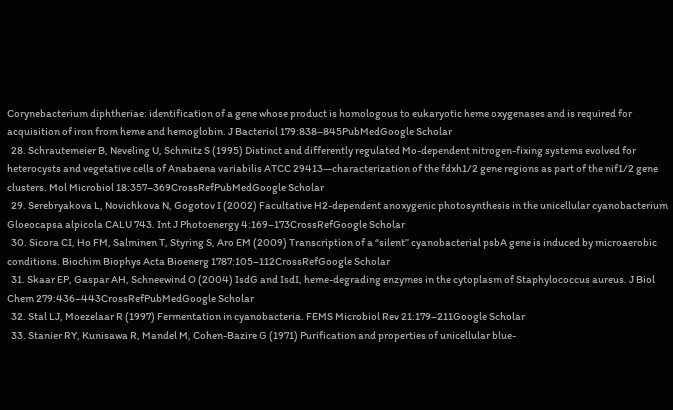Corynebacterium diphtheriae: identification of a gene whose product is homologous to eukaryotic heme oxygenases and is required for acquisition of iron from heme and hemoglobin. J Bacteriol 179:838–845PubMedGoogle Scholar
  28. Schrautemeier B, Neveling U, Schmitz S (1995) Distinct and differently regulated Mo-dependent nitrogen-fixing systems evolved for heterocysts and vegetative cells of Anabaena variabilis ATCC 29413—characterization of the fdxh1/2 gene regions as part of the nif1/2 gene clusters. Mol Microbiol 18:357–369CrossRefPubMedGoogle Scholar
  29. Serebryakova L, Novichkova N, Gogotov I (2002) Facultative H2-dependent anoxygenic photosynthesis in the unicellular cyanobacterium Gloeocapsa alpicola CALU 743. Int J Photoenergy 4:169–173CrossRefGoogle Scholar
  30. Sicora CI, Ho FM, Salminen T, Styring S, Aro EM (2009) Transcription of a “silent” cyanobacterial psbA gene is induced by microaerobic conditions. Biochim Biophys Acta Bioenerg 1787:105–112CrossRefGoogle Scholar
  31. Skaar EP, Gaspar AH, Schneewind O (2004) IsdG and IsdI, heme-degrading enzymes in the cytoplasm of Staphylococcus aureus. J Biol Chem 279:436–443CrossRefPubMedGoogle Scholar
  32. Stal LJ, Moezelaar R (1997) Fermentation in cyanobacteria. FEMS Microbiol Rev 21:179–211Google Scholar
  33. Stanier RY, Kunisawa R, Mandel M, Cohen-Bazire G (1971) Purification and properties of unicellular blue-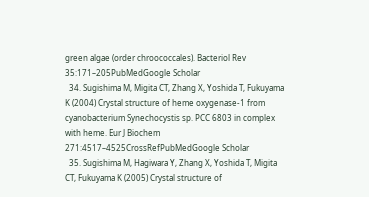green algae (order chroococcales). Bacteriol Rev 35:171–205PubMedGoogle Scholar
  34. Sugishima M, Migita CT, Zhang X, Yoshida T, Fukuyama K (2004) Crystal structure of heme oxygenase-1 from cyanobacterium Synechocystis sp. PCC 6803 in complex with heme. Eur J Biochem 271:4517–4525CrossRefPubMedGoogle Scholar
  35. Sugishima M, Hagiwara Y, Zhang X, Yoshida T, Migita CT, Fukuyama K (2005) Crystal structure of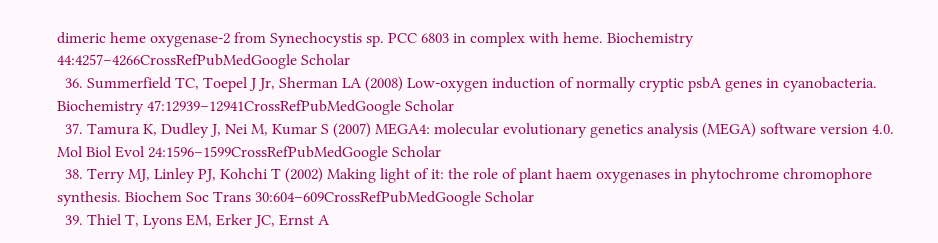dimeric heme oxygenase-2 from Synechocystis sp. PCC 6803 in complex with heme. Biochemistry 44:4257–4266CrossRefPubMedGoogle Scholar
  36. Summerfield TC, Toepel J Jr, Sherman LA (2008) Low-oxygen induction of normally cryptic psbA genes in cyanobacteria. Biochemistry 47:12939–12941CrossRefPubMedGoogle Scholar
  37. Tamura K, Dudley J, Nei M, Kumar S (2007) MEGA4: molecular evolutionary genetics analysis (MEGA) software version 4.0. Mol Biol Evol 24:1596–1599CrossRefPubMedGoogle Scholar
  38. Terry MJ, Linley PJ, Kohchi T (2002) Making light of it: the role of plant haem oxygenases in phytochrome chromophore synthesis. Biochem Soc Trans 30:604–609CrossRefPubMedGoogle Scholar
  39. Thiel T, Lyons EM, Erker JC, Ernst A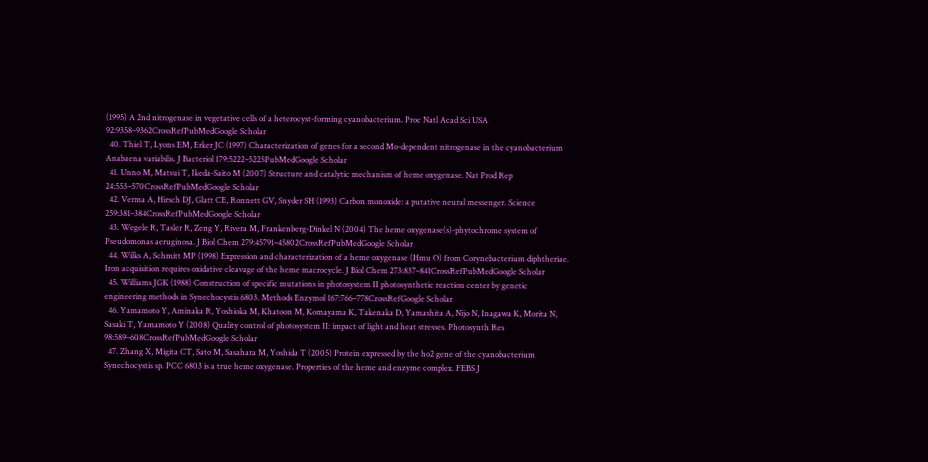(1995) A 2nd nitrogenase in vegetative cells of a heterocyst-forming cyanobacterium. Proc Natl Acad Sci USA 92:9358–9362CrossRefPubMedGoogle Scholar
  40. Thiel T, Lyons EM, Erker JC (1997) Characterization of genes for a second Mo-dependent nitrogenase in the cyanobacterium Anabaena variabilis. J Bacteriol 179:5222–5225PubMedGoogle Scholar
  41. Unno M, Matsui T, Ikeda-Saito M (2007) Structure and catalytic mechanism of heme oxygenase. Nat Prod Rep 24:553–570CrossRefPubMedGoogle Scholar
  42. Verma A, Hirsch DJ, Glatt CE, Ronnett GV, Snyder SH (1993) Carbon monoxide: a putative neural messenger. Science 259:381–384CrossRefPubMedGoogle Scholar
  43. Wegele R, Tasler R, Zeng Y, Rivera M, Frankenberg-Dinkel N (2004) The heme oxygenase(s)-phytochrome system of Pseudomonas aeruginosa. J Biol Chem 279:45791–45802CrossRefPubMedGoogle Scholar
  44. Wilks A, Schmitt MP (1998) Expression and characterization of a heme oxygenase (Hmu O) from Corynebacterium diphtheriae. Iron acquisition requires oxidative cleavage of the heme macrocycle. J Biol Chem 273:837–841CrossRefPubMedGoogle Scholar
  45. Williams JGK (1988) Construction of specific mutations in photosystem II photosynthetic reaction center by genetic engineering methods in Synechocystis 6803. Methods Enzymol 167:766–778CrossRefGoogle Scholar
  46. Yamamoto Y, Aminaka R, Yoshioka M, Khatoon M, Komayama K, Takenaka D, Yamashita A, Nijo N, Inagawa K, Morita N, Sasaki T, Yamamoto Y (2008) Quality control of photosystem II: impact of light and heat stresses. Photosynth Res 98:589–608CrossRefPubMedGoogle Scholar
  47. Zhang X, Migita CT, Sato M, Sasahara M, Yoshida T (2005) Protein expressed by the ho2 gene of the cyanobacterium Synechocystis sp. PCC 6803 is a true heme oxygenase. Properties of the heme and enzyme complex. FEBS J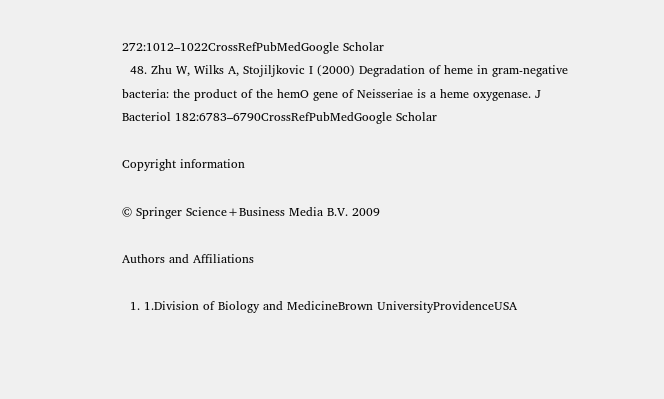272:1012–1022CrossRefPubMedGoogle Scholar
  48. Zhu W, Wilks A, Stojiljkovic I (2000) Degradation of heme in gram-negative bacteria: the product of the hemO gene of Neisseriae is a heme oxygenase. J Bacteriol 182:6783–6790CrossRefPubMedGoogle Scholar

Copyright information

© Springer Science+Business Media B.V. 2009

Authors and Affiliations

  1. 1.Division of Biology and MedicineBrown UniversityProvidenceUSA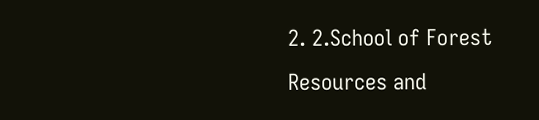2. 2.School of Forest Resources and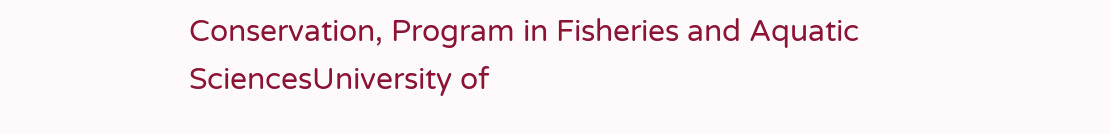Conservation, Program in Fisheries and Aquatic SciencesUniversity of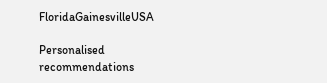FloridaGainesvilleUSA

Personalised recommendations